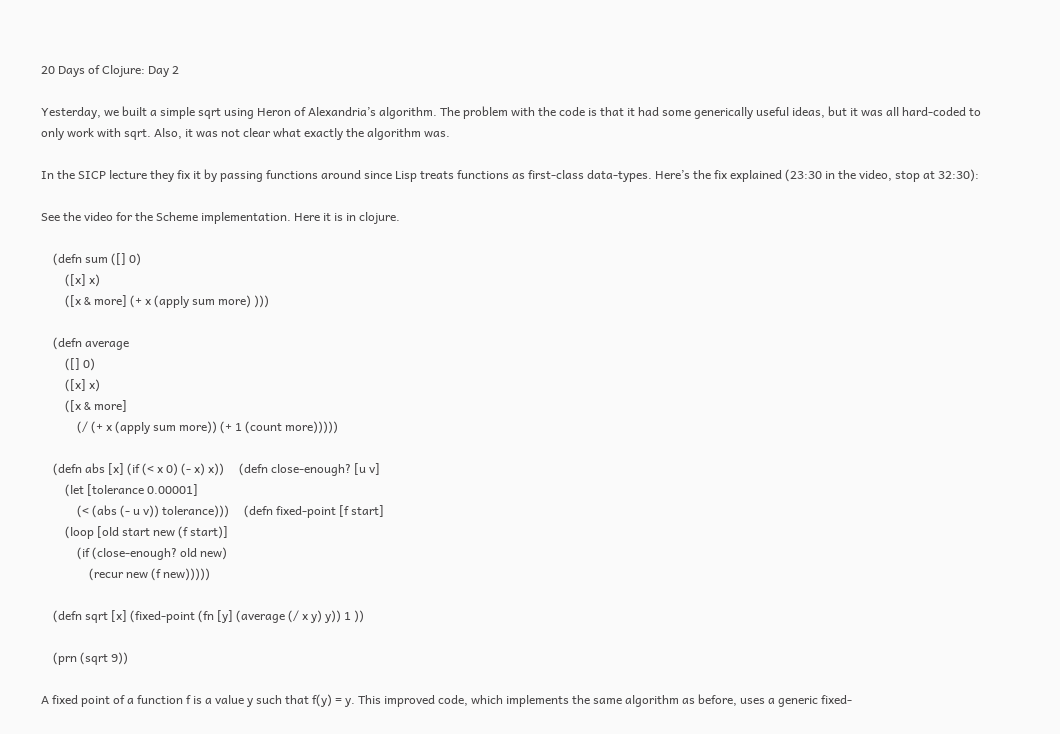20 Days of Clojure: Day 2

Yesterday, we built a simple sqrt using Heron of Alexandria’s algorithm. The problem with the code is that it had some generically useful ideas, but it was all hard-coded to only work with sqrt. Also, it was not clear what exactly the algorithm was.

In the SICP lecture they fix it by passing functions around since Lisp treats functions as first-class data-types. Here’s the fix explained (23:30 in the video, stop at 32:30):

See the video for the Scheme implementation. Here it is in clojure.

    (defn sum ([] 0)
        ([x] x)
        ([x & more] (+ x (apply sum more) )))

    (defn average
        ([] 0)
        ([x] x)
        ([x & more]
            (/ (+ x (apply sum more)) (+ 1 (count more)))))

    (defn abs [x] (if (< x 0) (- x) x))     (defn close-enough? [u v]
        (let [tolerance 0.00001]
            (< (abs (- u v)) tolerance)))     (defn fixed-point [f start]
        (loop [old start new (f start)]
            (if (close-enough? old new)
                (recur new (f new)))))

    (defn sqrt [x] (fixed-point (fn [y] (average (/ x y) y)) 1 ))

    (prn (sqrt 9))

A fixed point of a function f is a value y such that f(y) = y. This improved code, which implements the same algorithm as before, uses a generic fixed-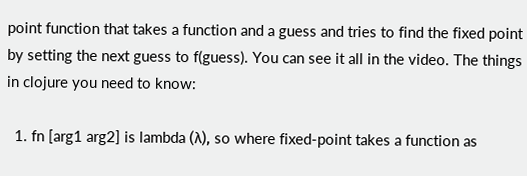point function that takes a function and a guess and tries to find the fixed point by setting the next guess to f(guess). You can see it all in the video. The things in clojure you need to know:

  1. fn [arg1 arg2] is lambda (λ), so where fixed-point takes a function as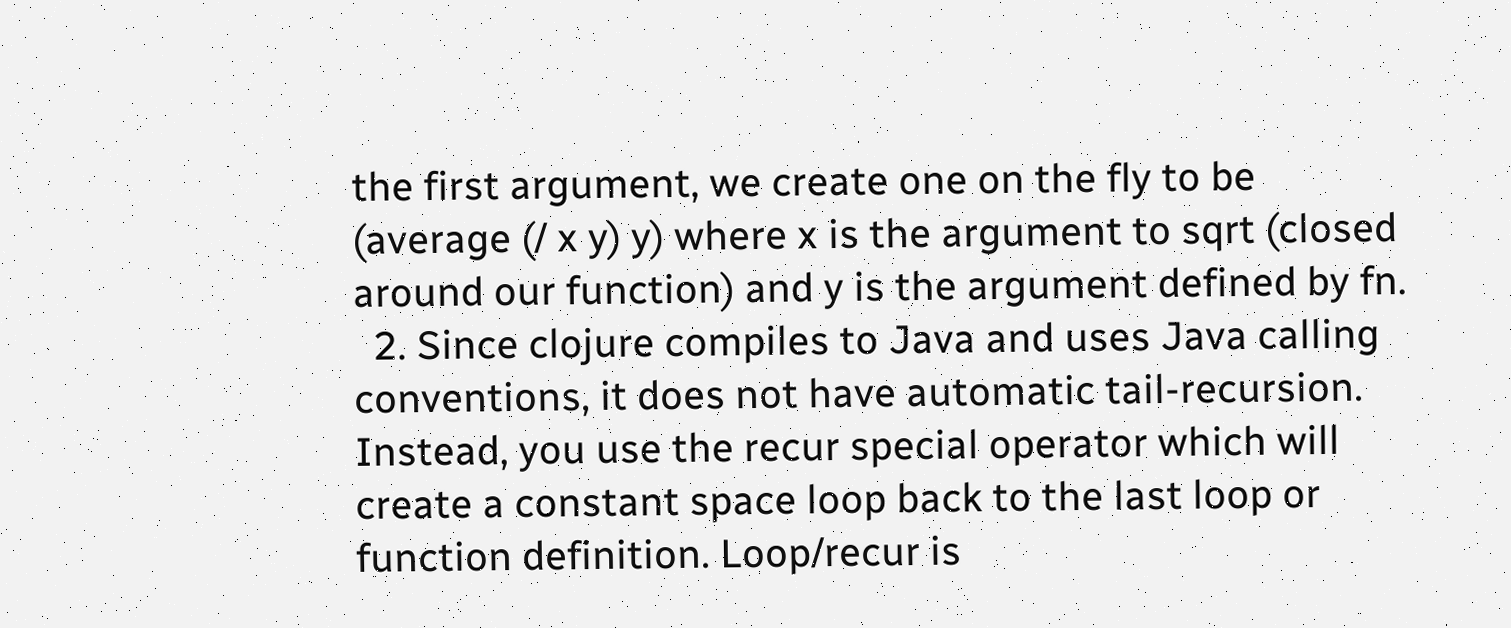the first argument, we create one on the fly to be (average (/ x y) y) where x is the argument to sqrt (closed around our function) and y is the argument defined by fn.
  2. Since clojure compiles to Java and uses Java calling conventions, it does not have automatic tail-recursion. Instead, you use the recur special operator which will create a constant space loop back to the last loop or function definition. Loop/recur is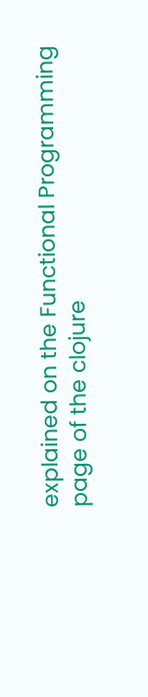explained on the Functional Programming page of the clojure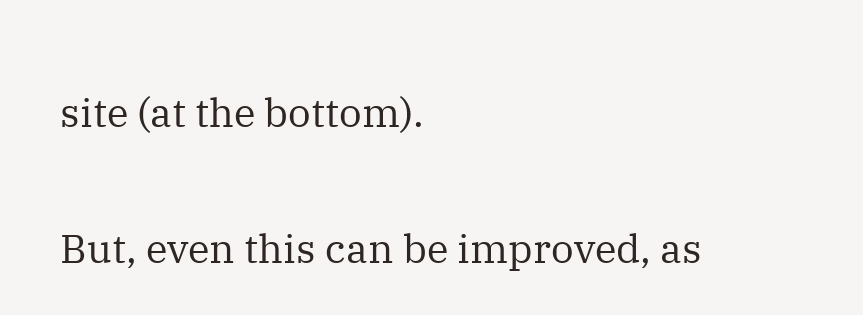site (at the bottom).

But, even this can be improved, as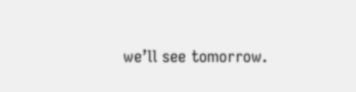we’ll see tomorrow.